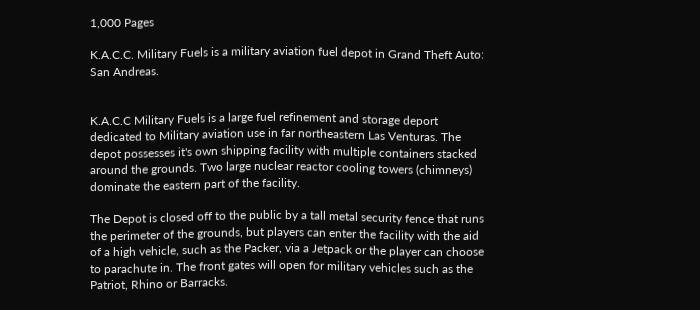1,000 Pages

K.A.C.C. Military Fuels is a military aviation fuel depot in Grand Theft Auto: San Andreas.


K.A.C.C Military Fuels is a large fuel refinement and storage deport dedicated to Military aviation use in far northeastern Las Venturas. The depot possesses it's own shipping facility with multiple containers stacked around the grounds. Two large nuclear reactor cooling towers (chimneys) dominate the eastern part of the facility.

The Depot is closed off to the public by a tall metal security fence that runs the perimeter of the grounds, but players can enter the facility with the aid of a high vehicle, such as the Packer, via a Jetpack or the player can choose to parachute in. The front gates will open for military vehicles such as the Patriot, Rhino or Barracks.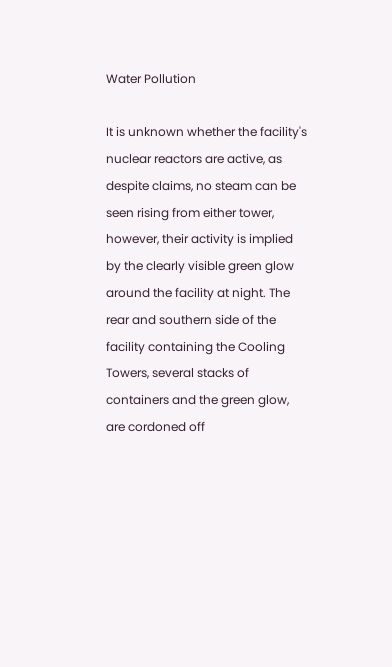Water Pollution

It is unknown whether the facility's nuclear reactors are active, as despite claims, no steam can be seen rising from either tower, however, their activity is implied by the clearly visible green glow around the facility at night. The rear and southern side of the facility containing the Cooling Towers, several stacks of containers and the green glow, are cordoned off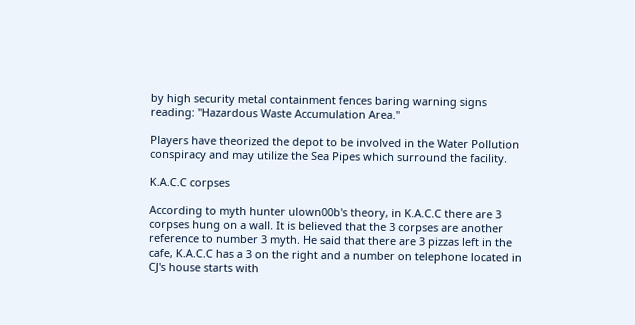by high security metal containment fences baring warning signs reading: "Hazardous Waste Accumulation Area."

Players have theorized the depot to be involved in the Water Pollution conspiracy and may utilize the Sea Pipes which surround the facility.

K.A.C.C corpses

According to myth hunter ulown00b's theory, in K.A.C.C there are 3 corpses hung on a wall. It is believed that the 3 corpses are another reference to number 3 myth. He said that there are 3 pizzas left in the cafe, K.A.C.C has a 3 on the right and a number on telephone located in CJ's house starts with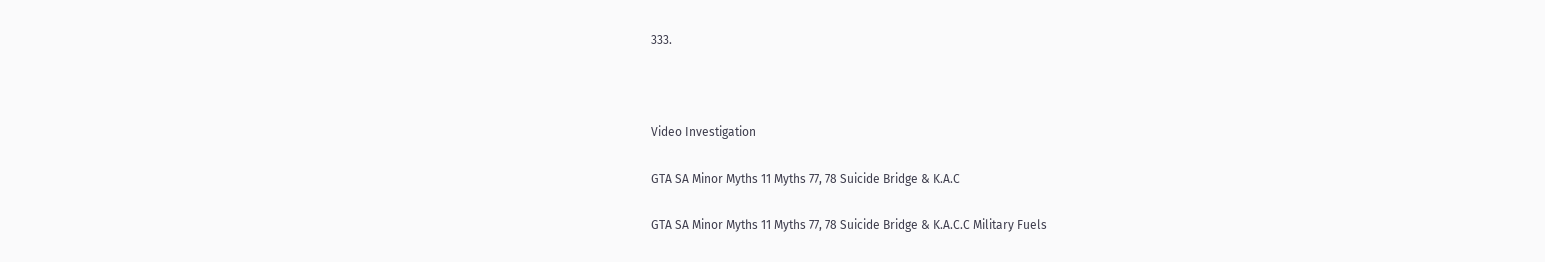333.



Video Investigation

GTA SA Minor Myths 11 Myths 77, 78 Suicide Bridge & K.A.C

GTA SA Minor Myths 11 Myths 77, 78 Suicide Bridge & K.A.C.C Military Fuels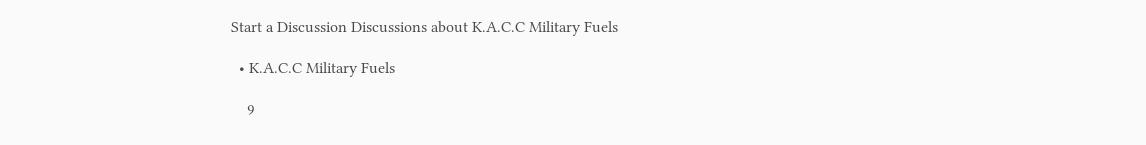Start a Discussion Discussions about K.A.C.C Military Fuels

  • K.A.C.C Military Fuels

    9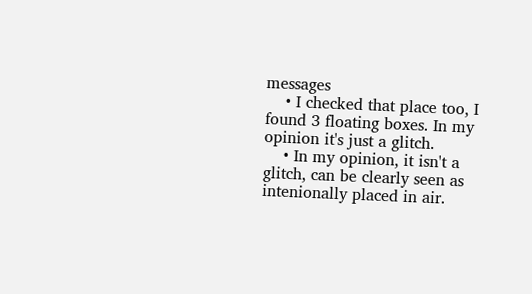messages
    • I checked that place too, I found 3 floating boxes. In my opinion it's just a glitch.
    • In my opinion, it isn't a glitch, can be clearly seen as intenionally placed in air.